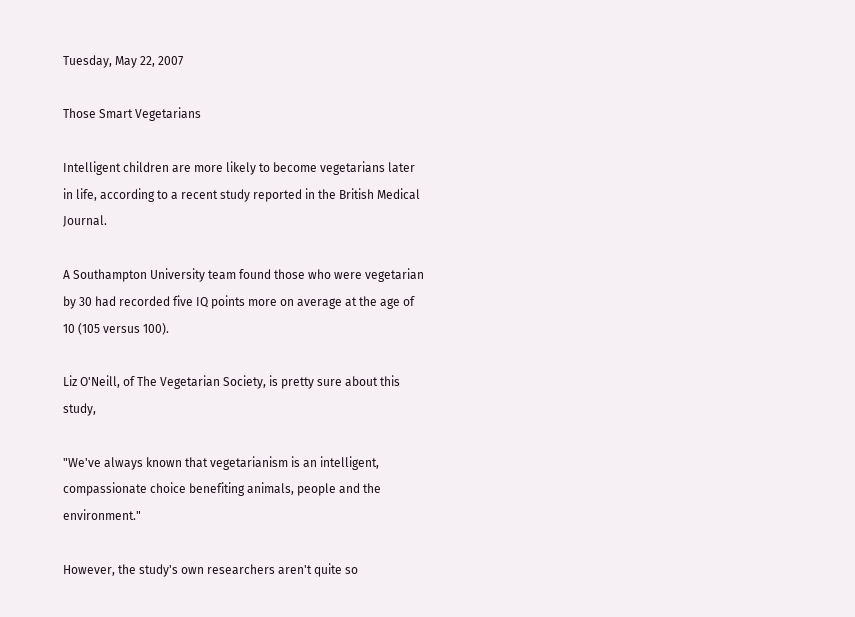Tuesday, May 22, 2007

Those Smart Vegetarians

Intelligent children are more likely to become vegetarians later in life, according to a recent study reported in the British Medical Journal.

A Southampton University team found those who were vegetarian by 30 had recorded five IQ points more on average at the age of 10 (105 versus 100).

Liz O'Neill, of The Vegetarian Society, is pretty sure about this study,

"We've always known that vegetarianism is an intelligent, compassionate choice benefiting animals, people and the environment."

However, the study's own researchers aren't quite so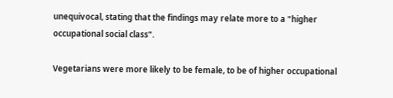unequivocal, stating that the findings may relate more to a "higher occupational social class".

Vegetarians were more likely to be female, to be of higher occupational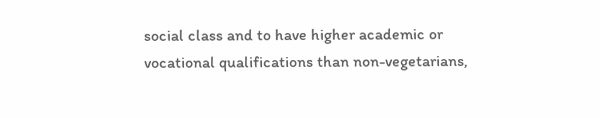social class and to have higher academic or vocational qualifications than non-vegetarians,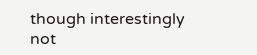though interestingly not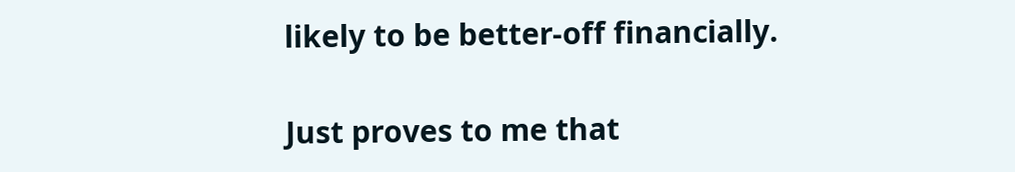likely to be better-off financially.

Just proves to me that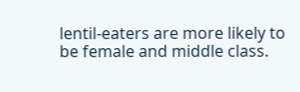lentil-eaters are more likely to be female and middle class.